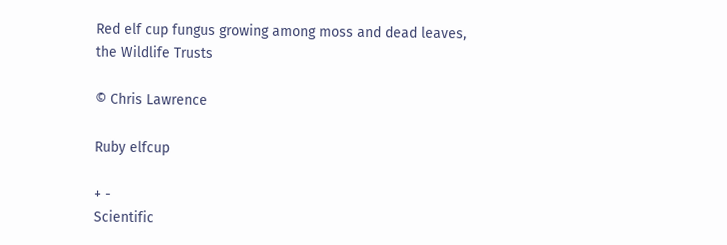Red elf cup fungus growing among moss and dead leaves, the Wildlife Trusts

© Chris Lawrence

Ruby elfcup

+ -
Scientific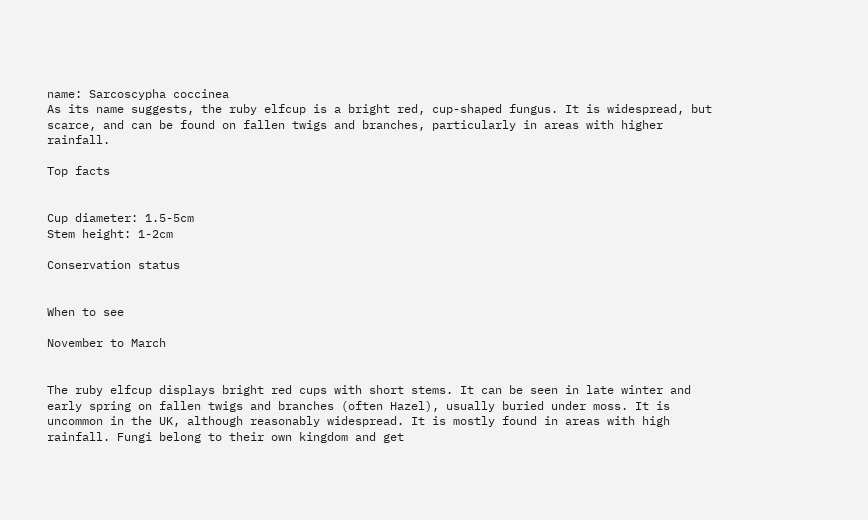name: Sarcoscypha coccinea
As its name suggests, the ruby elfcup is a bright red, cup-shaped fungus. It is widespread, but scarce, and can be found on fallen twigs and branches, particularly in areas with higher rainfall.

Top facts


Cup diameter: 1.5-5cm
Stem height: 1-2cm

Conservation status


When to see

November to March


The ruby elfcup displays bright red cups with short stems. It can be seen in late winter and early spring on fallen twigs and branches (often Hazel), usually buried under moss. It is uncommon in the UK, although reasonably widespread. It is mostly found in areas with high rainfall. Fungi belong to their own kingdom and get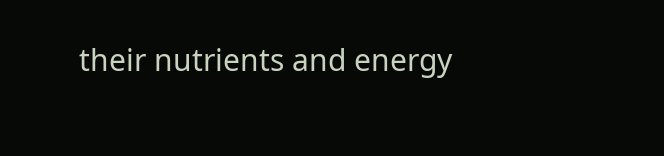their nutrients and energy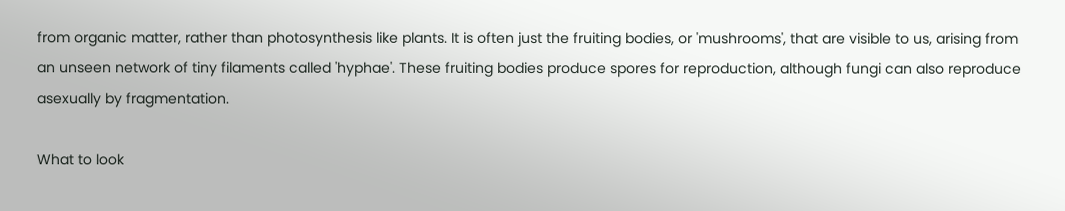from organic matter, rather than photosynthesis like plants. It is often just the fruiting bodies, or 'mushrooms', that are visible to us, arising from an unseen network of tiny filaments called 'hyphae'. These fruiting bodies produce spores for reproduction, although fungi can also reproduce asexually by fragmentation.

What to look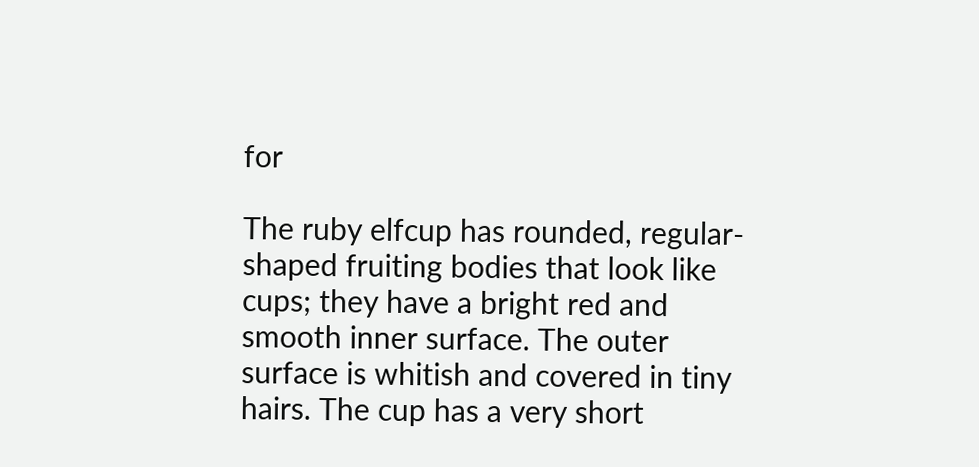for

The ruby elfcup has rounded, regular-shaped fruiting bodies that look like cups; they have a bright red and smooth inner surface. The outer surface is whitish and covered in tiny hairs. The cup has a very short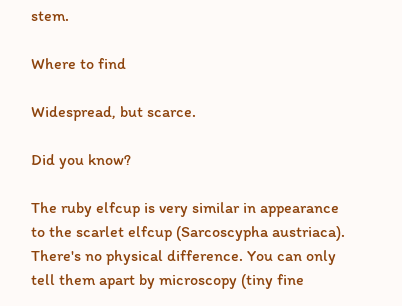stem.

Where to find

Widespread, but scarce.

Did you know?

The ruby elfcup is very similar in appearance to the scarlet elfcup (Sarcoscypha austriaca). There's no physical difference. You can only tell them apart by microscopy (tiny fine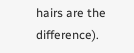hairs are the difference).